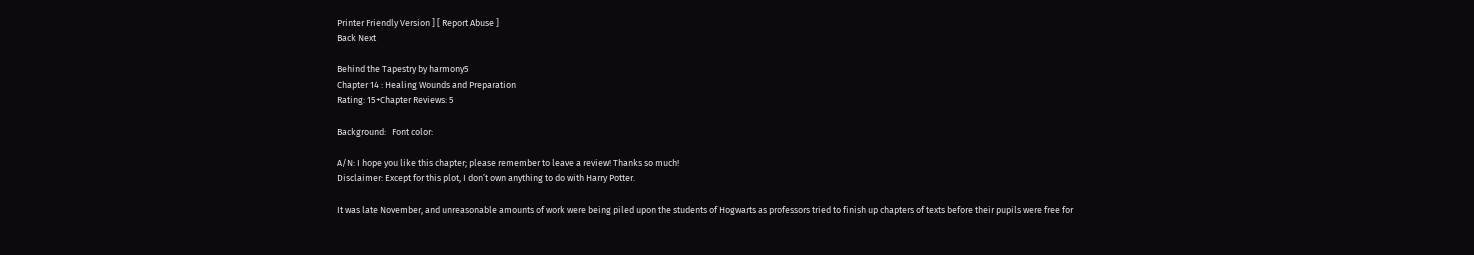Printer Friendly Version ] [ Report Abuse ]
Back Next

Behind the Tapestry by harmony5
Chapter 14 : Healing Wounds and Preparation
Rating: 15+Chapter Reviews: 5

Background:   Font color:

A/N: I hope you like this chapter; please remember to leave a review! Thanks so much!
Disclaimer: Except for this plot, I don’t own anything to do with Harry Potter.

It was late November, and unreasonable amounts of work were being piled upon the students of Hogwarts as professors tried to finish up chapters of texts before their pupils were free for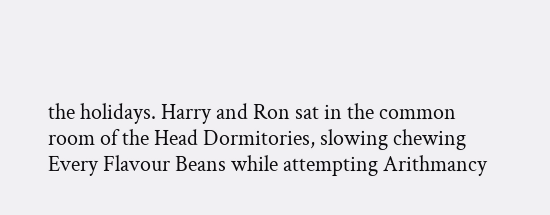the holidays. Harry and Ron sat in the common room of the Head Dormitories, slowing chewing Every Flavour Beans while attempting Arithmancy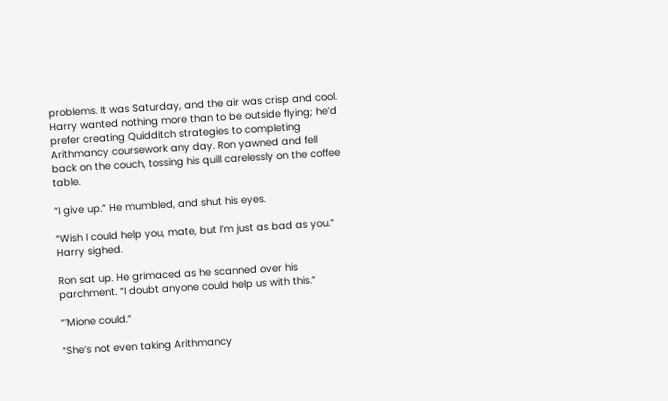problems. It was Saturday, and the air was crisp and cool. Harry wanted nothing more than to be outside flying; he’d prefer creating Quidditch strategies to completing Arithmancy coursework any day. Ron yawned and fell back on the couch, tossing his quill carelessly on the coffee table.

“I give up.” He mumbled, and shut his eyes.

“Wish I could help you, mate, but I’m just as bad as you.” Harry sighed.

Ron sat up. He grimaced as he scanned over his parchment. “I doubt anyone could help us with this.”

“’Mione could.”

“She’s not even taking Arithmancy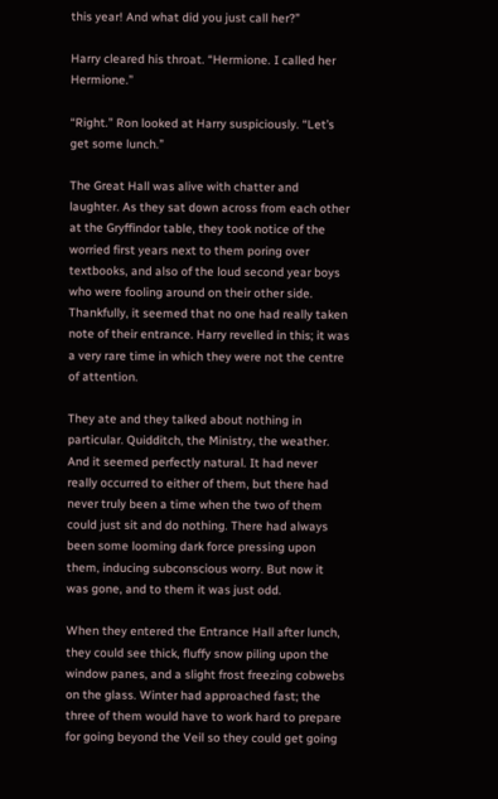this year! And what did you just call her?”

Harry cleared his throat. “Hermione. I called her Hermione.”

“Right.” Ron looked at Harry suspiciously. “Let’s get some lunch.”

The Great Hall was alive with chatter and laughter. As they sat down across from each other at the Gryffindor table, they took notice of the worried first years next to them poring over textbooks, and also of the loud second year boys who were fooling around on their other side. Thankfully, it seemed that no one had really taken note of their entrance. Harry revelled in this; it was a very rare time in which they were not the centre of attention.

They ate and they talked about nothing in particular. Quidditch, the Ministry, the weather. And it seemed perfectly natural. It had never really occurred to either of them, but there had never truly been a time when the two of them could just sit and do nothing. There had always been some looming dark force pressing upon them, inducing subconscious worry. But now it was gone, and to them it was just odd.

When they entered the Entrance Hall after lunch, they could see thick, fluffy snow piling upon the window panes, and a slight frost freezing cobwebs on the glass. Winter had approached fast; the three of them would have to work hard to prepare for going beyond the Veil so they could get going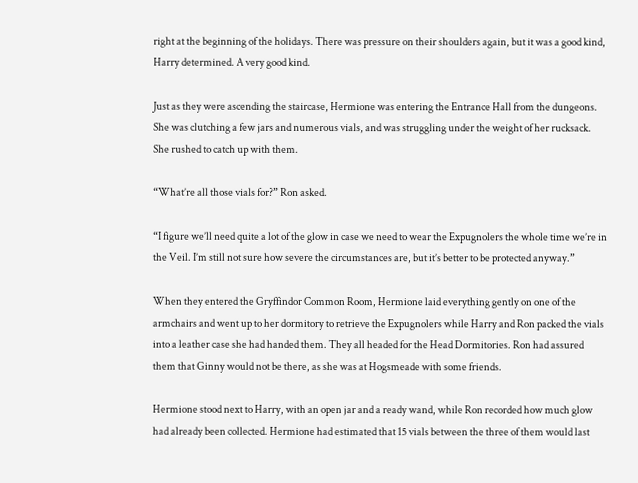right at the beginning of the holidays. There was pressure on their shoulders again, but it was a good kind, Harry determined. A very good kind.

Just as they were ascending the staircase, Hermione was entering the Entrance Hall from the dungeons. She was clutching a few jars and numerous vials, and was struggling under the weight of her rucksack. She rushed to catch up with them.

“What’re all those vials for?” Ron asked.

“I figure we’ll need quite a lot of the glow in case we need to wear the Expugnolers the whole time we’re in the Veil. I’m still not sure how severe the circumstances are, but it’s better to be protected anyway.”

When they entered the Gryffindor Common Room, Hermione laid everything gently on one of the armchairs and went up to her dormitory to retrieve the Expugnolers while Harry and Ron packed the vials into a leather case she had handed them. They all headed for the Head Dormitories. Ron had assured them that Ginny would not be there, as she was at Hogsmeade with some friends.

Hermione stood next to Harry, with an open jar and a ready wand, while Ron recorded how much glow had already been collected. Hermione had estimated that 15 vials between the three of them would last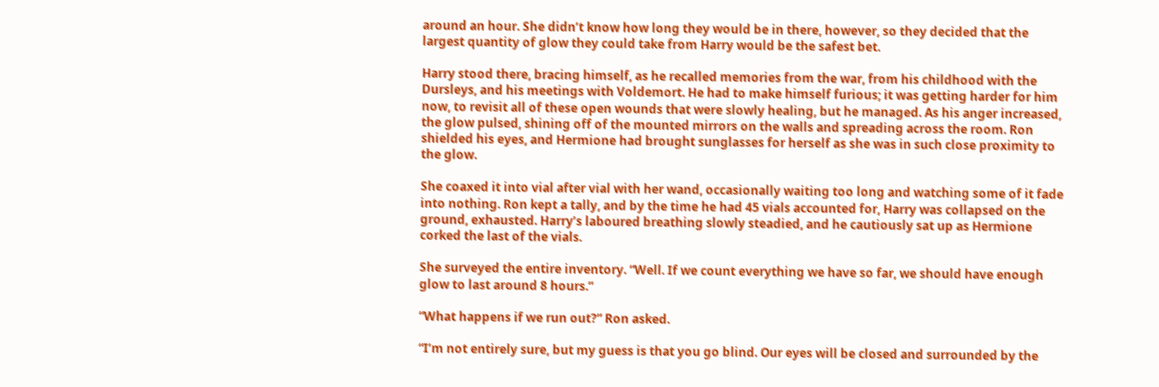around an hour. She didn’t know how long they would be in there, however, so they decided that the largest quantity of glow they could take from Harry would be the safest bet.

Harry stood there, bracing himself, as he recalled memories from the war, from his childhood with the Dursleys, and his meetings with Voldemort. He had to make himself furious; it was getting harder for him now, to revisit all of these open wounds that were slowly healing, but he managed. As his anger increased, the glow pulsed, shining off of the mounted mirrors on the walls and spreading across the room. Ron shielded his eyes, and Hermione had brought sunglasses for herself as she was in such close proximity to the glow.

She coaxed it into vial after vial with her wand, occasionally waiting too long and watching some of it fade into nothing. Ron kept a tally, and by the time he had 45 vials accounted for, Harry was collapsed on the ground, exhausted. Harry’s laboured breathing slowly steadied, and he cautiously sat up as Hermione corked the last of the vials.

She surveyed the entire inventory. “Well. If we count everything we have so far, we should have enough glow to last around 8 hours.”

“What happens if we run out?” Ron asked.

“I’m not entirely sure, but my guess is that you go blind. Our eyes will be closed and surrounded by the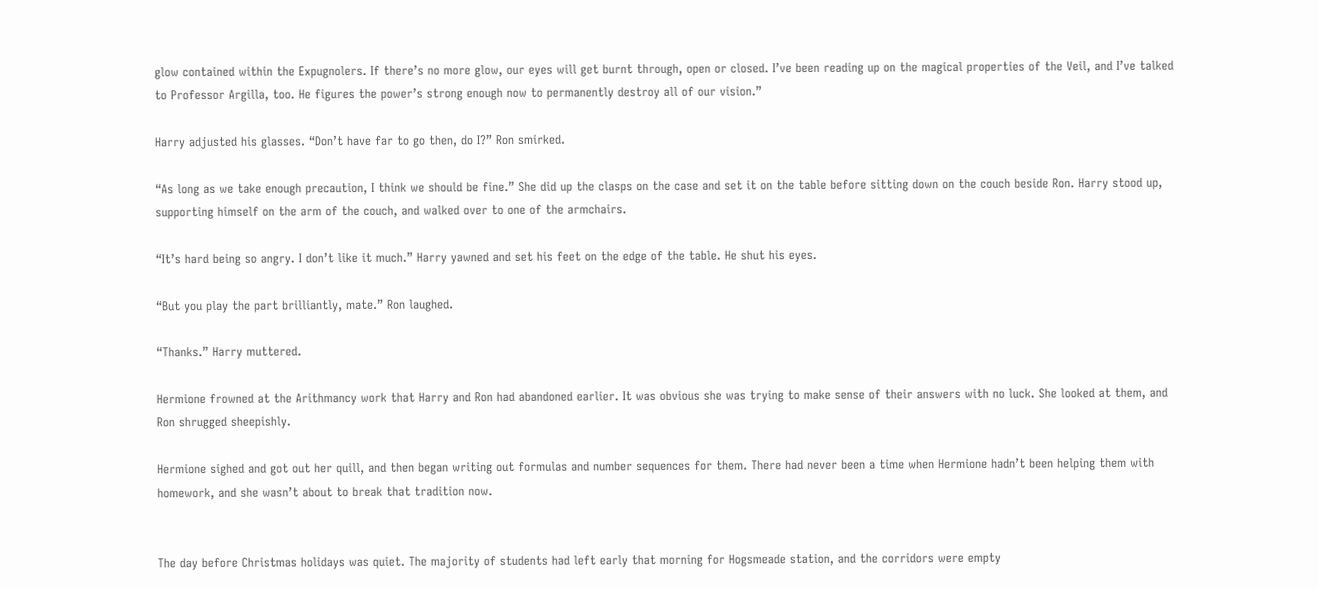glow contained within the Expugnolers. If there’s no more glow, our eyes will get burnt through, open or closed. I’ve been reading up on the magical properties of the Veil, and I’ve talked to Professor Argilla, too. He figures the power’s strong enough now to permanently destroy all of our vision.”

Harry adjusted his glasses. “Don’t have far to go then, do I?” Ron smirked.

“As long as we take enough precaution, I think we should be fine.” She did up the clasps on the case and set it on the table before sitting down on the couch beside Ron. Harry stood up, supporting himself on the arm of the couch, and walked over to one of the armchairs.

“It’s hard being so angry. I don’t like it much.” Harry yawned and set his feet on the edge of the table. He shut his eyes.

“But you play the part brilliantly, mate.” Ron laughed.

“Thanks.” Harry muttered.

Hermione frowned at the Arithmancy work that Harry and Ron had abandoned earlier. It was obvious she was trying to make sense of their answers with no luck. She looked at them, and Ron shrugged sheepishly.

Hermione sighed and got out her quill, and then began writing out formulas and number sequences for them. There had never been a time when Hermione hadn’t been helping them with homework, and she wasn’t about to break that tradition now.


The day before Christmas holidays was quiet. The majority of students had left early that morning for Hogsmeade station, and the corridors were empty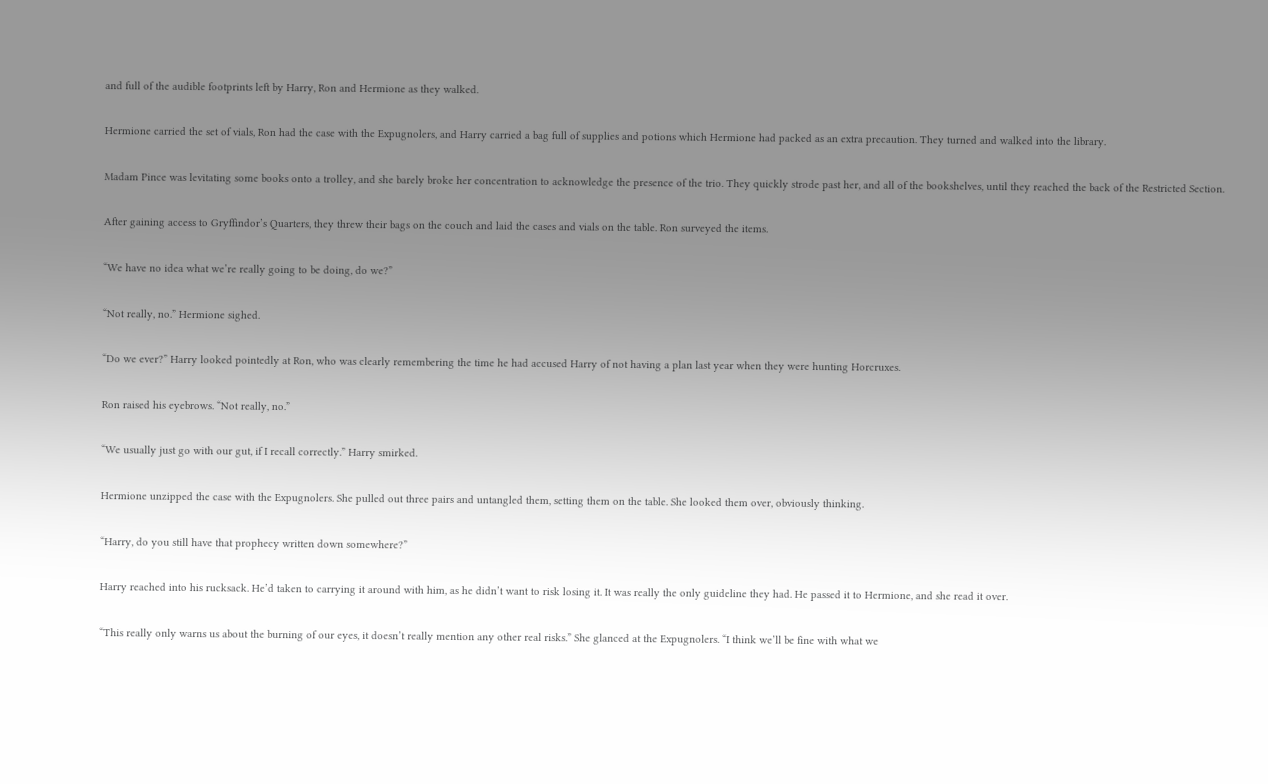and full of the audible footprints left by Harry, Ron and Hermione as they walked.

Hermione carried the set of vials, Ron had the case with the Expugnolers, and Harry carried a bag full of supplies and potions which Hermione had packed as an extra precaution. They turned and walked into the library.

Madam Pince was levitating some books onto a trolley, and she barely broke her concentration to acknowledge the presence of the trio. They quickly strode past her, and all of the bookshelves, until they reached the back of the Restricted Section.

After gaining access to Gryffindor’s Quarters, they threw their bags on the couch and laid the cases and vials on the table. Ron surveyed the items.

“We have no idea what we’re really going to be doing, do we?”

“Not really, no.” Hermione sighed.

“Do we ever?” Harry looked pointedly at Ron, who was clearly remembering the time he had accused Harry of not having a plan last year when they were hunting Horcruxes.

Ron raised his eyebrows. “Not really, no.”

“We usually just go with our gut, if I recall correctly.” Harry smirked.

Hermione unzipped the case with the Expugnolers. She pulled out three pairs and untangled them, setting them on the table. She looked them over, obviously thinking.

“Harry, do you still have that prophecy written down somewhere?”

Harry reached into his rucksack. He’d taken to carrying it around with him, as he didn’t want to risk losing it. It was really the only guideline they had. He passed it to Hermione, and she read it over.

“This really only warns us about the burning of our eyes, it doesn’t really mention any other real risks.” She glanced at the Expugnolers. “I think we’ll be fine with what we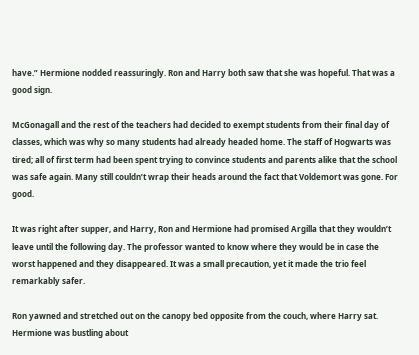have.” Hermione nodded reassuringly. Ron and Harry both saw that she was hopeful. That was a good sign.

McGonagall and the rest of the teachers had decided to exempt students from their final day of classes, which was why so many students had already headed home. The staff of Hogwarts was tired; all of first term had been spent trying to convince students and parents alike that the school was safe again. Many still couldn’t wrap their heads around the fact that Voldemort was gone. For good.

It was right after supper, and Harry, Ron and Hermione had promised Argilla that they wouldn’t leave until the following day. The professor wanted to know where they would be in case the worst happened and they disappeared. It was a small precaution, yet it made the trio feel remarkably safer.

Ron yawned and stretched out on the canopy bed opposite from the couch, where Harry sat. Hermione was bustling about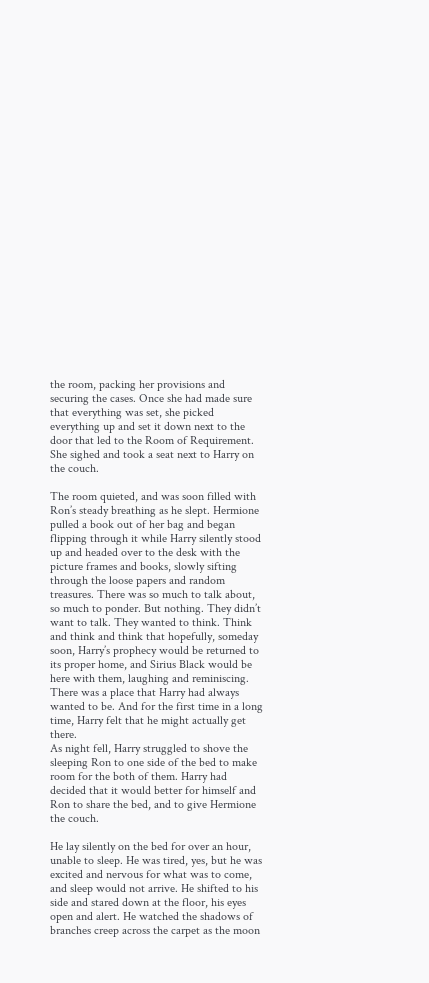the room, packing her provisions and securing the cases. Once she had made sure that everything was set, she picked everything up and set it down next to the door that led to the Room of Requirement. She sighed and took a seat next to Harry on the couch.

The room quieted, and was soon filled with Ron’s steady breathing as he slept. Hermione pulled a book out of her bag and began flipping through it while Harry silently stood up and headed over to the desk with the picture frames and books, slowly sifting through the loose papers and random treasures. There was so much to talk about, so much to ponder. But nothing. They didn’t want to talk. They wanted to think. Think and think and think that hopefully, someday soon, Harry’s prophecy would be returned to its proper home, and Sirius Black would be here with them, laughing and reminiscing. There was a place that Harry had always wanted to be. And for the first time in a long time, Harry felt that he might actually get there.
As night fell, Harry struggled to shove the sleeping Ron to one side of the bed to make room for the both of them. Harry had decided that it would better for himself and Ron to share the bed, and to give Hermione the couch.

He lay silently on the bed for over an hour, unable to sleep. He was tired, yes, but he was excited and nervous for what was to come, and sleep would not arrive. He shifted to his side and stared down at the floor, his eyes open and alert. He watched the shadows of branches creep across the carpet as the moon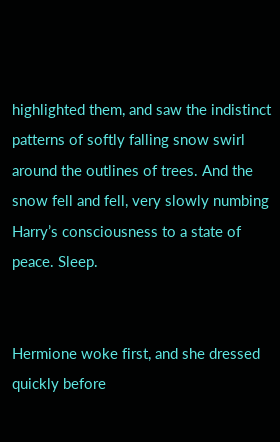highlighted them, and saw the indistinct patterns of softly falling snow swirl around the outlines of trees. And the snow fell and fell, very slowly numbing Harry’s consciousness to a state of peace. Sleep.


Hermione woke first, and she dressed quickly before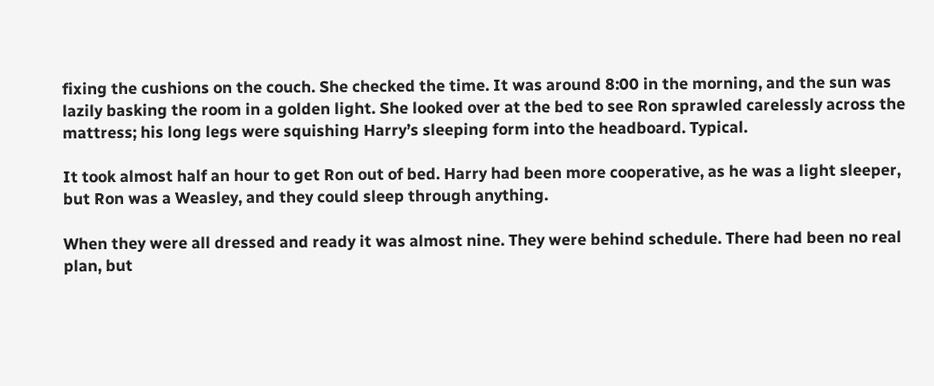fixing the cushions on the couch. She checked the time. It was around 8:00 in the morning, and the sun was lazily basking the room in a golden light. She looked over at the bed to see Ron sprawled carelessly across the mattress; his long legs were squishing Harry’s sleeping form into the headboard. Typical.

It took almost half an hour to get Ron out of bed. Harry had been more cooperative, as he was a light sleeper, but Ron was a Weasley, and they could sleep through anything.

When they were all dressed and ready it was almost nine. They were behind schedule. There had been no real plan, but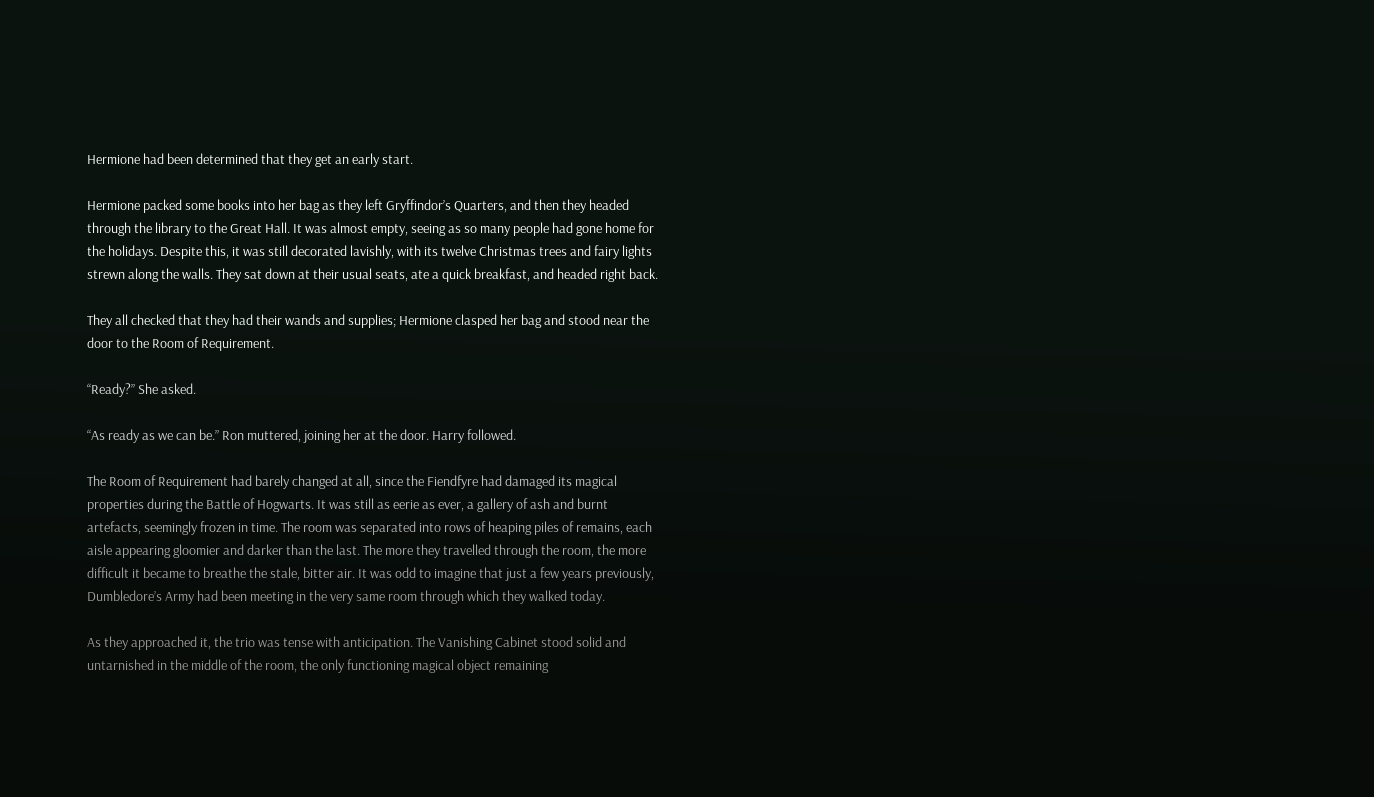Hermione had been determined that they get an early start.

Hermione packed some books into her bag as they left Gryffindor’s Quarters, and then they headed through the library to the Great Hall. It was almost empty, seeing as so many people had gone home for the holidays. Despite this, it was still decorated lavishly, with its twelve Christmas trees and fairy lights strewn along the walls. They sat down at their usual seats, ate a quick breakfast, and headed right back.

They all checked that they had their wands and supplies; Hermione clasped her bag and stood near the door to the Room of Requirement.

“Ready?” She asked.

“As ready as we can be.” Ron muttered, joining her at the door. Harry followed.

The Room of Requirement had barely changed at all, since the Fiendfyre had damaged its magical properties during the Battle of Hogwarts. It was still as eerie as ever, a gallery of ash and burnt artefacts, seemingly frozen in time. The room was separated into rows of heaping piles of remains, each aisle appearing gloomier and darker than the last. The more they travelled through the room, the more difficult it became to breathe the stale, bitter air. It was odd to imagine that just a few years previously, Dumbledore’s Army had been meeting in the very same room through which they walked today.

As they approached it, the trio was tense with anticipation. The Vanishing Cabinet stood solid and untarnished in the middle of the room, the only functioning magical object remaining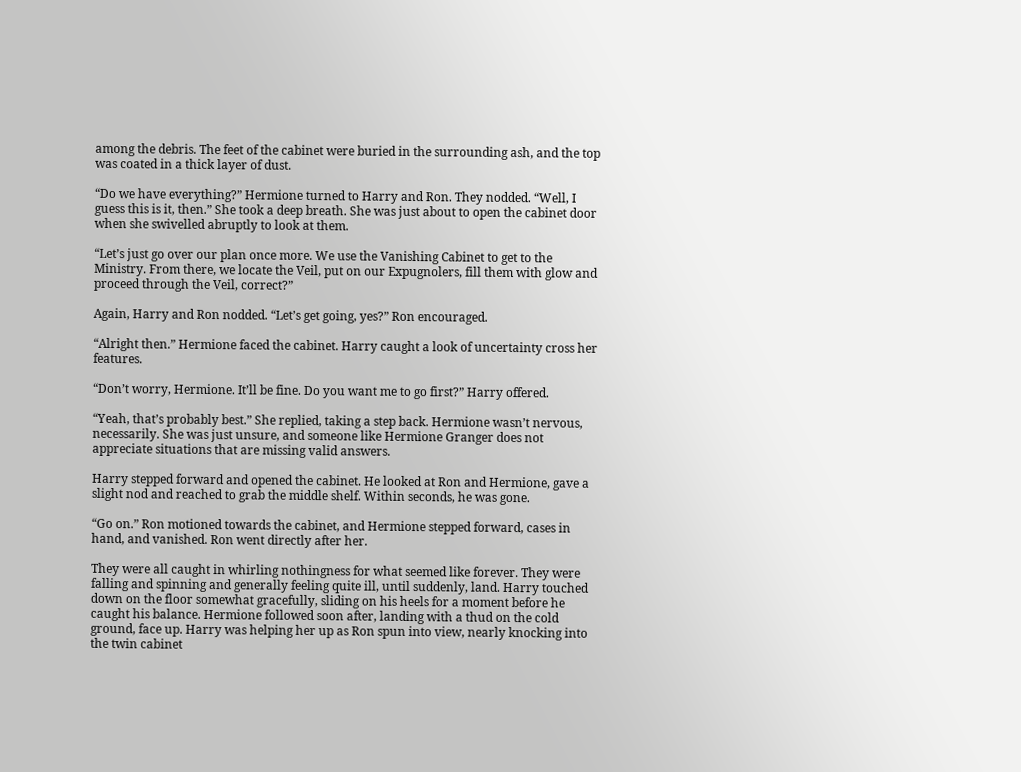among the debris. The feet of the cabinet were buried in the surrounding ash, and the top was coated in a thick layer of dust.

“Do we have everything?” Hermione turned to Harry and Ron. They nodded. “Well, I guess this is it, then.” She took a deep breath. She was just about to open the cabinet door when she swivelled abruptly to look at them.

“Let’s just go over our plan once more. We use the Vanishing Cabinet to get to the Ministry. From there, we locate the Veil, put on our Expugnolers, fill them with glow and proceed through the Veil, correct?”

Again, Harry and Ron nodded. “Let’s get going, yes?” Ron encouraged.

“Alright then.” Hermione faced the cabinet. Harry caught a look of uncertainty cross her features.

“Don’t worry, Hermione. It’ll be fine. Do you want me to go first?” Harry offered.

“Yeah, that’s probably best.” She replied, taking a step back. Hermione wasn’t nervous, necessarily. She was just unsure, and someone like Hermione Granger does not appreciate situations that are missing valid answers.

Harry stepped forward and opened the cabinet. He looked at Ron and Hermione, gave a slight nod and reached to grab the middle shelf. Within seconds, he was gone.

“Go on.” Ron motioned towards the cabinet, and Hermione stepped forward, cases in hand, and vanished. Ron went directly after her.

They were all caught in whirling nothingness for what seemed like forever. They were falling and spinning and generally feeling quite ill, until suddenly, land. Harry touched down on the floor somewhat gracefully, sliding on his heels for a moment before he caught his balance. Hermione followed soon after, landing with a thud on the cold ground, face up. Harry was helping her up as Ron spun into view, nearly knocking into the twin cabinet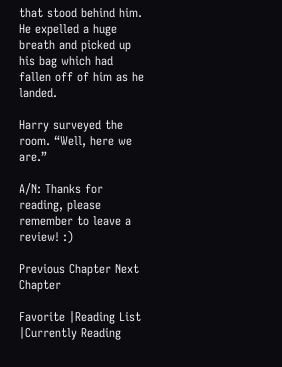that stood behind him. He expelled a huge breath and picked up his bag which had fallen off of him as he landed.

Harry surveyed the room. “Well, here we are.”

A/N: Thanks for reading, please remember to leave a review! :)

Previous Chapter Next Chapter

Favorite |Reading List |Currently Reading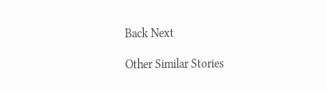Back Next

Other Similar Stories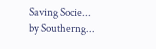Saving Socie...
by Southerng...